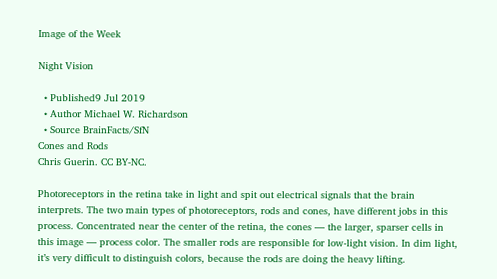Image of the Week

Night Vision

  • Published9 Jul 2019
  • Author Michael W. Richardson
  • Source BrainFacts/SfN
Cones and Rods
Chris Guerin. CC BY-NC.

Photoreceptors in the retina take in light and spit out electrical signals that the brain interprets. The two main types of photoreceptors, rods and cones, have different jobs in this process. Concentrated near the center of the retina, the cones — the larger, sparser cells in this image — process color. The smaller rods are responsible for low-light vision. In dim light, it’s very difficult to distinguish colors, because the rods are doing the heavy lifting.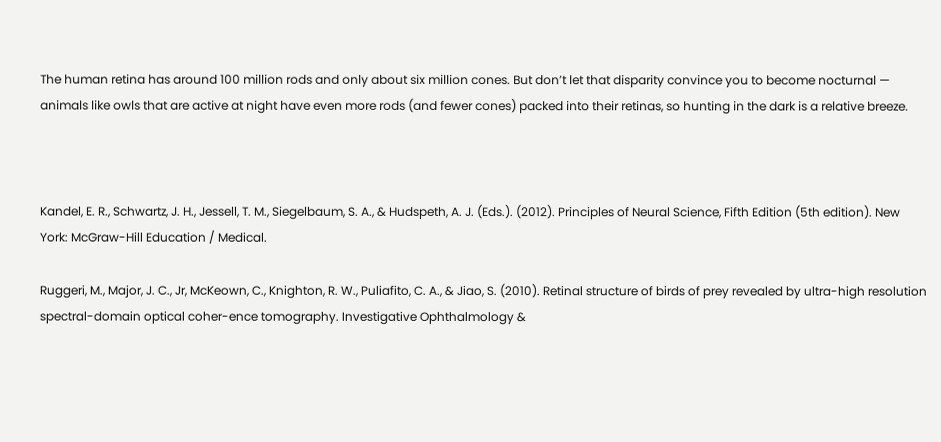The human retina has around 100 million rods and only about six million cones. But don’t let that disparity convince you to become nocturnal — animals like owls that are active at night have even more rods (and fewer cones) packed into their retinas, so hunting in the dark is a relative breeze.



Kandel, E. R., Schwartz, J. H., Jessell, T. M., Siegelbaum, S. A., & Hudspeth, A. J. (Eds.). (2012). Principles of Neural Science, Fifth Edition (5th edition). New York: McGraw-Hill Education / Medical.

Ruggeri, M., Major, J. C., Jr, McKeown, C., Knighton, R. W., Puliafito, C. A., & Jiao, S. (2010). Retinal structure of birds of prey revealed by ultra-high resolution spectral-domain optical coher-ence tomography. Investigative Ophthalmology &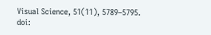Visual Science, 51(11), 5789–5795.
doi: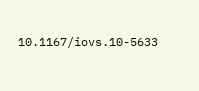10.1167/iovs.10-5633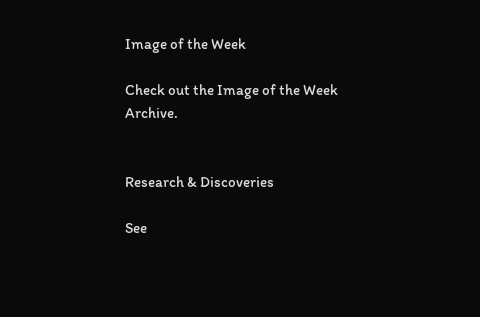Image of the Week

Check out the Image of the Week Archive.


Research & Discoveries

See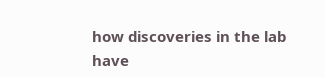how discoveries in the lab have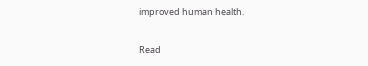improved human health.

Read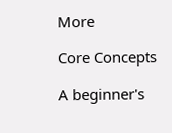More

Core Concepts

A beginner's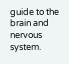guide to the brain and nervous system.